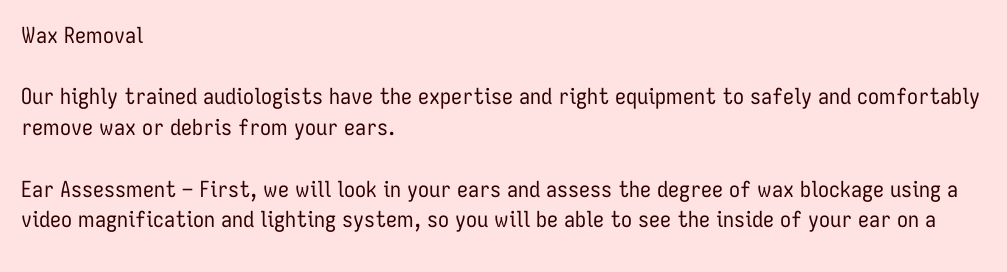Wax Removal

Our highly trained audiologists have the expertise and right equipment to safely and comfortably remove wax or debris from your ears.

Ear Assessment – First, we will look in your ears and assess the degree of wax blockage using a video magnification and lighting system, so you will be able to see the inside of your ear on a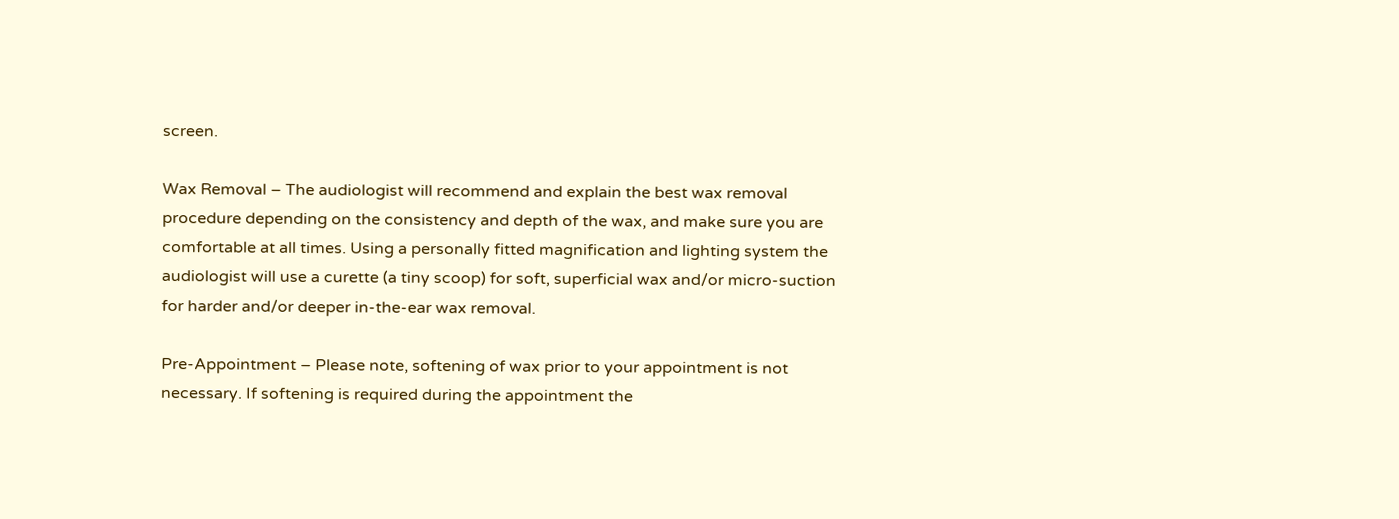screen.

Wax Removal – The audiologist will recommend and explain the best wax removal procedure depending on the consistency and depth of the wax, and make sure you are comfortable at all times. Using a personally fitted magnification and lighting system the audiologist will use a curette (a tiny scoop) for soft, superficial wax and/or micro-suction for harder and/or deeper in-the-ear wax removal.

Pre-Appointment – Please note, softening of wax prior to your appointment is not necessary. If softening is required during the appointment the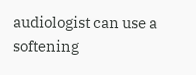audiologist can use a softening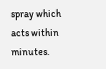spray which acts within minutes.